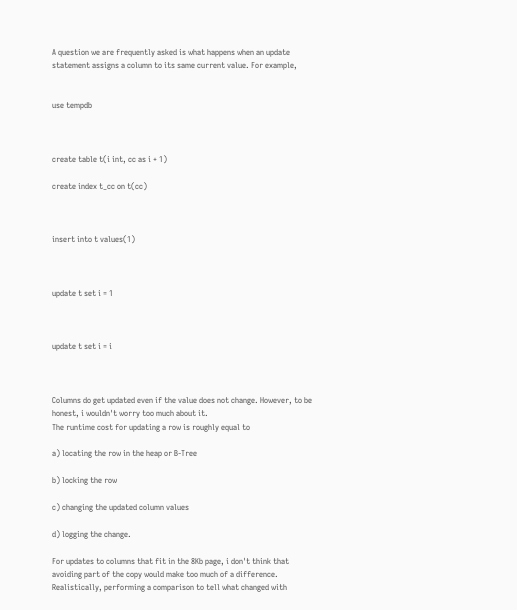A question we are frequently asked is what happens when an update statement assigns a column to its same current value. For example,


use tempdb



create table t(i int, cc as i + 1)

create index t_cc on t(cc)



insert into t values(1)



update t set i = 1



update t set i = i



Columns do get updated even if the value does not change. However, to be honest, i wouldn't worry too much about it.
The runtime cost for updating a row is roughly equal to

a) locating the row in the heap or B-Tree

b) locking the row

c) changing the updated column values

d) logging the change.

For updates to columns that fit in the 8Kb page, i don't think that avoiding part of the copy would make too much of a difference. Realistically, performing a comparison to tell what changed with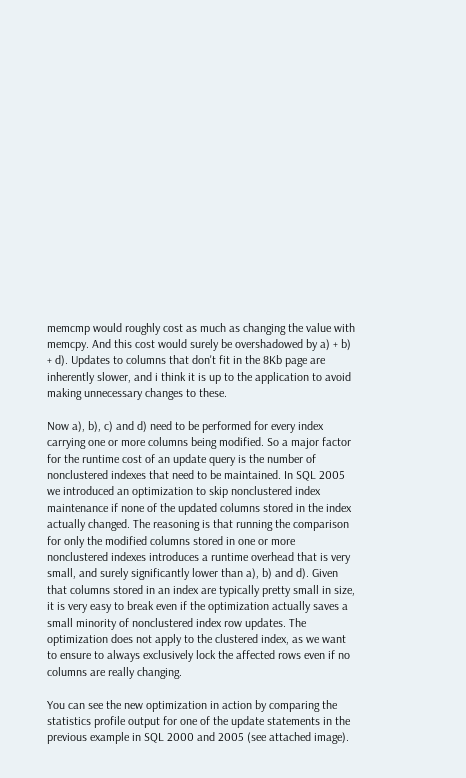memcmp would roughly cost as much as changing the value with memcpy. And this cost would surely be overshadowed by a) + b) + d). Updates to columns that don't fit in the 8Kb page are inherently slower, and i think it is up to the application to avoid making unnecessary changes to these.

Now a), b), c) and d) need to be performed for every index carrying one or more columns being modified. So a major factor for the runtime cost of an update query is the number of nonclustered indexes that need to be maintained. In SQL 2005 we introduced an optimization to skip nonclustered index maintenance if none of the updated columns stored in the index actually changed. The reasoning is that running the comparison for only the modified columns stored in one or more nonclustered indexes introduces a runtime overhead that is very small, and surely significantly lower than a), b) and d). Given that columns stored in an index are typically pretty small in size, it is very easy to break even if the optimization actually saves a small minority of nonclustered index row updates. The optimization does not apply to the clustered index, as we want to ensure to always exclusively lock the affected rows even if no columns are really changing.

You can see the new optimization in action by comparing the statistics profile output for one of the update statements in the previous example in SQL 2000 and 2005 (see attached image).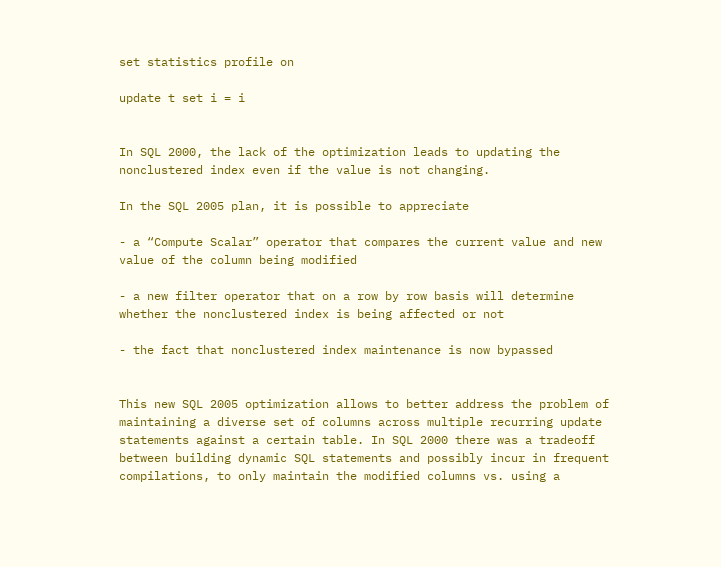set statistics profile on

update t set i = i


In SQL 2000, the lack of the optimization leads to updating the nonclustered index even if the value is not changing.

In the SQL 2005 plan, it is possible to appreciate

- a “Compute Scalar” operator that compares the current value and new value of the column being modified

- a new filter operator that on a row by row basis will determine whether the nonclustered index is being affected or not

- the fact that nonclustered index maintenance is now bypassed


This new SQL 2005 optimization allows to better address the problem of maintaining a diverse set of columns across multiple recurring update statements against a certain table. In SQL 2000 there was a tradeoff between building dynamic SQL statements and possibly incur in frequent compilations, to only maintain the modified columns vs. using a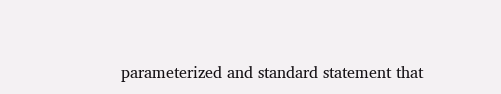parameterized and standard statement that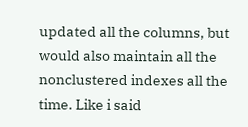updated all the columns, but would also maintain all the nonclustered indexes all the time. Like i said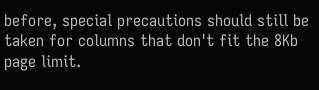before, special precautions should still be taken for columns that don't fit the 8Kb page limit.